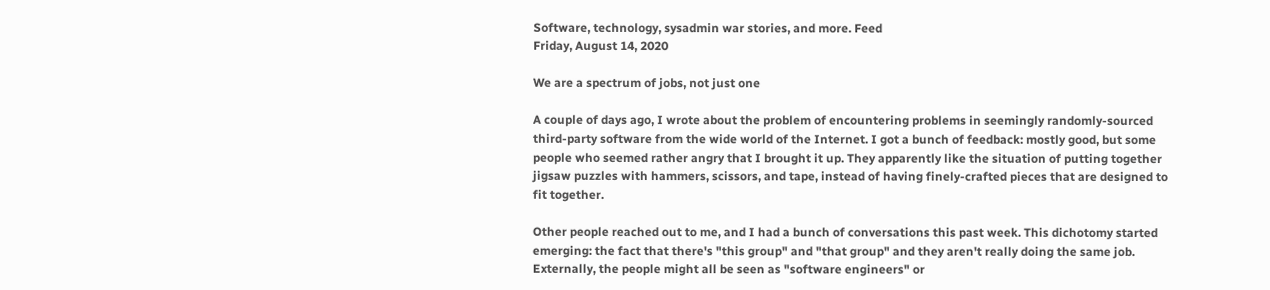Software, technology, sysadmin war stories, and more. Feed
Friday, August 14, 2020

We are a spectrum of jobs, not just one

A couple of days ago, I wrote about the problem of encountering problems in seemingly randomly-sourced third-party software from the wide world of the Internet. I got a bunch of feedback: mostly good, but some people who seemed rather angry that I brought it up. They apparently like the situation of putting together jigsaw puzzles with hammers, scissors, and tape, instead of having finely-crafted pieces that are designed to fit together.

Other people reached out to me, and I had a bunch of conversations this past week. This dichotomy started emerging: the fact that there's "this group" and "that group" and they aren't really doing the same job. Externally, the people might all be seen as "software engineers" or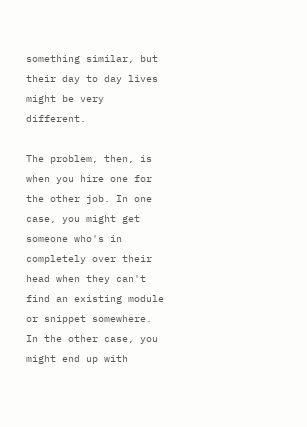something similar, but their day to day lives might be very different.

The problem, then, is when you hire one for the other job. In one case, you might get someone who's in completely over their head when they can't find an existing module or snippet somewhere. In the other case, you might end up with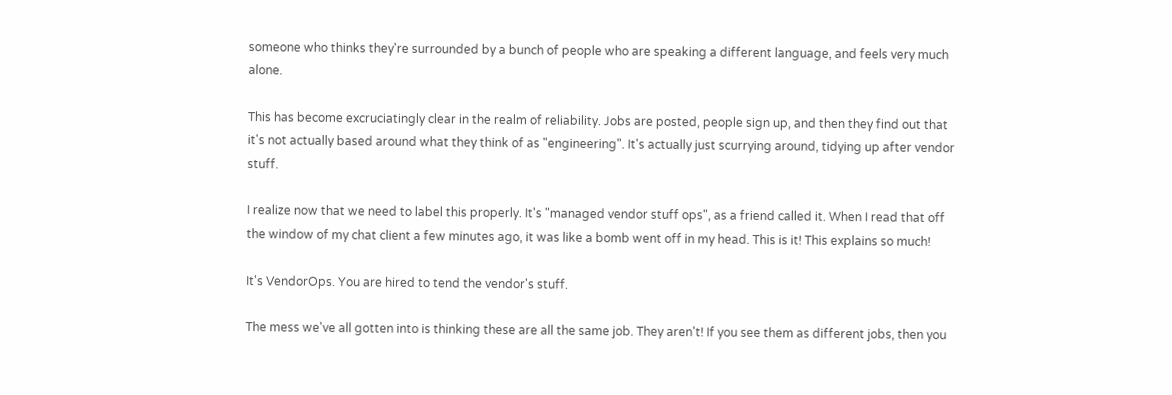someone who thinks they're surrounded by a bunch of people who are speaking a different language, and feels very much alone.

This has become excruciatingly clear in the realm of reliability. Jobs are posted, people sign up, and then they find out that it's not actually based around what they think of as "engineering". It's actually just scurrying around, tidying up after vendor stuff.

I realize now that we need to label this properly. It's "managed vendor stuff ops", as a friend called it. When I read that off the window of my chat client a few minutes ago, it was like a bomb went off in my head. This is it! This explains so much!

It's VendorOps. You are hired to tend the vendor's stuff.

The mess we've all gotten into is thinking these are all the same job. They aren't! If you see them as different jobs, then you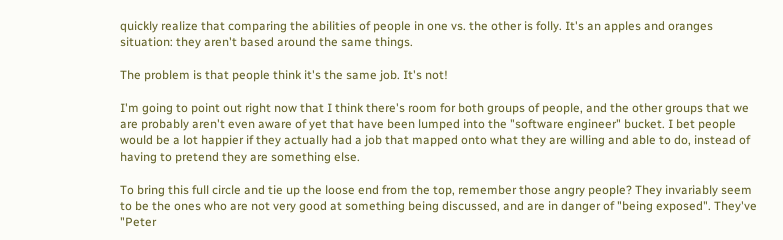quickly realize that comparing the abilities of people in one vs. the other is folly. It's an apples and oranges situation: they aren't based around the same things.

The problem is that people think it's the same job. It's not!

I'm going to point out right now that I think there's room for both groups of people, and the other groups that we are probably aren't even aware of yet that have been lumped into the "software engineer" bucket. I bet people would be a lot happier if they actually had a job that mapped onto what they are willing and able to do, instead of having to pretend they are something else.

To bring this full circle and tie up the loose end from the top, remember those angry people? They invariably seem to be the ones who are not very good at something being discussed, and are in danger of "being exposed". They've "Peter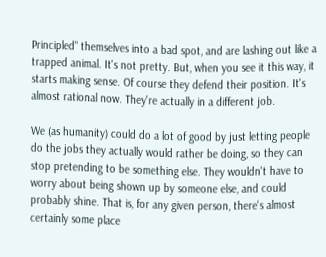Principled" themselves into a bad spot, and are lashing out like a trapped animal. It's not pretty. But, when you see it this way, it starts making sense. Of course they defend their position. It's almost rational now. They're actually in a different job.

We (as humanity) could do a lot of good by just letting people do the jobs they actually would rather be doing, so they can stop pretending to be something else. They wouldn't have to worry about being shown up by someone else, and could probably shine. That is, for any given person, there's almost certainly some place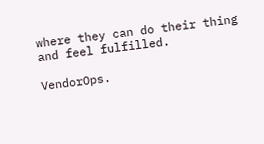where they can do their thing and feel fulfilled.

VendorOps.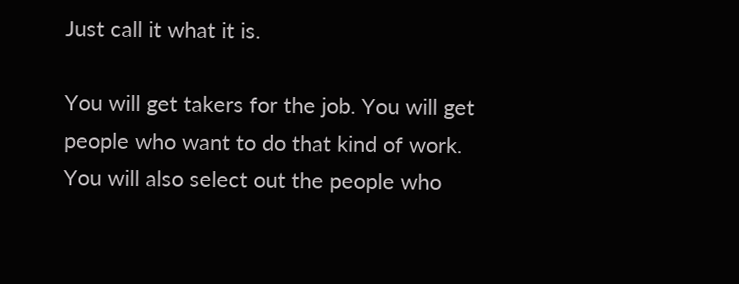Just call it what it is.

You will get takers for the job. You will get people who want to do that kind of work. You will also select out the people who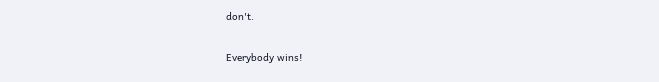don't.

Everybody wins!